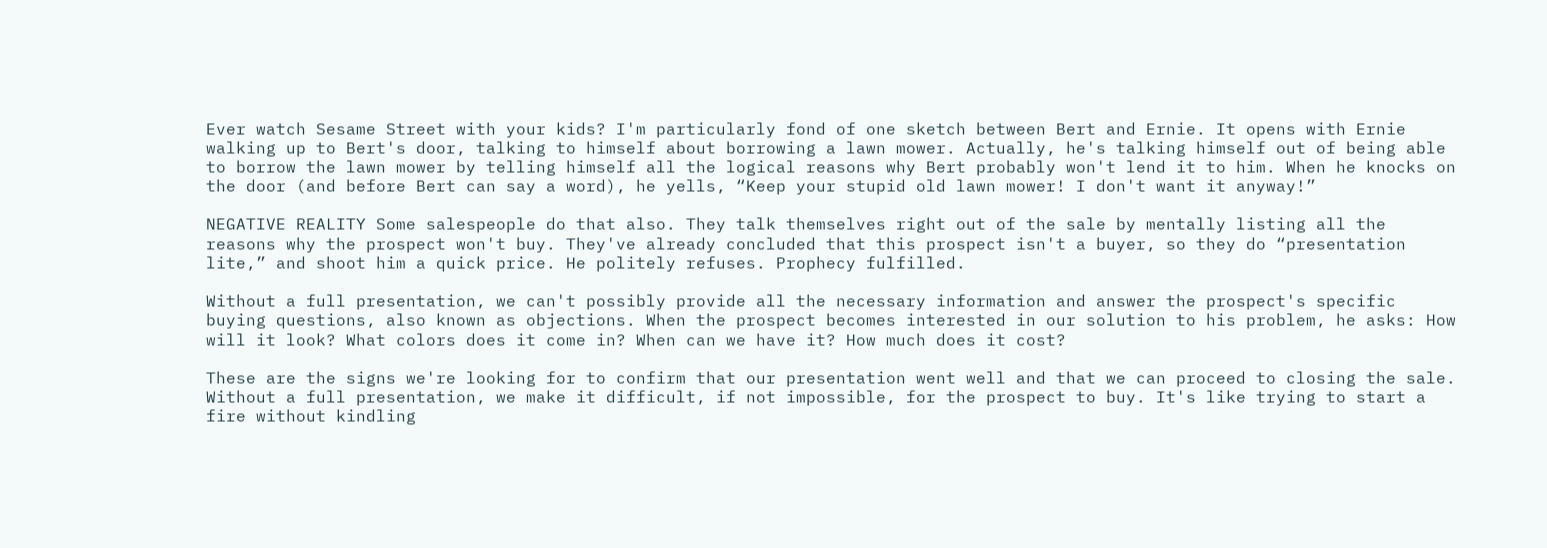Ever watch Sesame Street with your kids? I'm particularly fond of one sketch between Bert and Ernie. It opens with Ernie walking up to Bert's door, talking to himself about borrowing a lawn mower. Actually, he's talking himself out of being able to borrow the lawn mower by telling himself all the logical reasons why Bert probably won't lend it to him. When he knocks on the door (and before Bert can say a word), he yells, “Keep your stupid old lawn mower! I don't want it anyway!”

NEGATIVE REALITY Some salespeople do that also. They talk themselves right out of the sale by mentally listing all the reasons why the prospect won't buy. They've already concluded that this prospect isn't a buyer, so they do “presentation lite,” and shoot him a quick price. He politely refuses. Prophecy fulfilled.

Without a full presentation, we can't possibly provide all the necessary information and answer the prospect's specific buying questions, also known as objections. When the prospect becomes interested in our solution to his problem, he asks: How will it look? What colors does it come in? When can we have it? How much does it cost?

These are the signs we're looking for to confirm that our presentation went well and that we can proceed to closing the sale. Without a full presentation, we make it difficult, if not impossible, for the prospect to buy. It's like trying to start a fire without kindling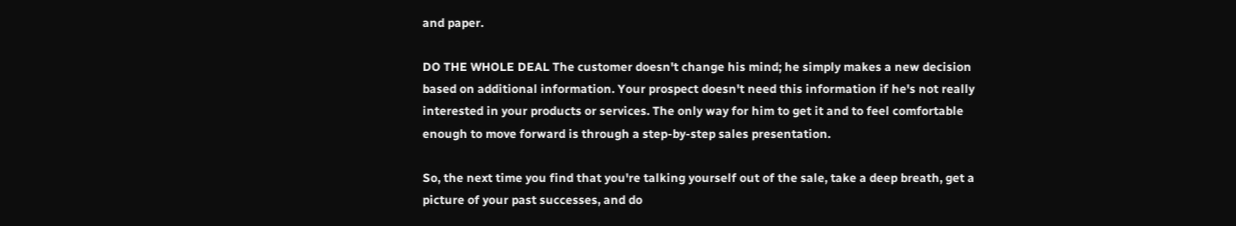and paper.

DO THE WHOLE DEAL The customer doesn't change his mind; he simply makes a new decision based on additional information. Your prospect doesn't need this information if he's not really interested in your products or services. The only way for him to get it and to feel comfortable enough to move forward is through a step-by-step sales presentation.

So, the next time you find that you're talking yourself out of the sale, take a deep breath, get a picture of your past successes, and do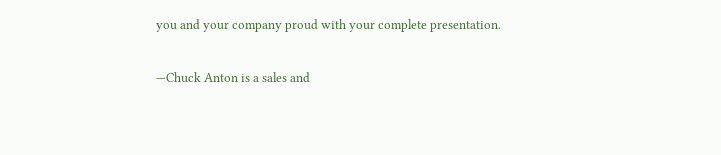you and your company proud with your complete presentation.

—Chuck Anton is a sales and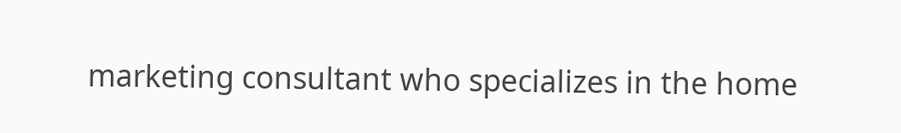marketing consultant who specializes in the home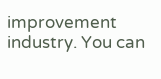improvement industry. You can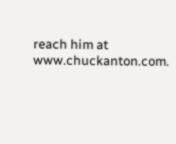reach him at www.chuckanton.com.